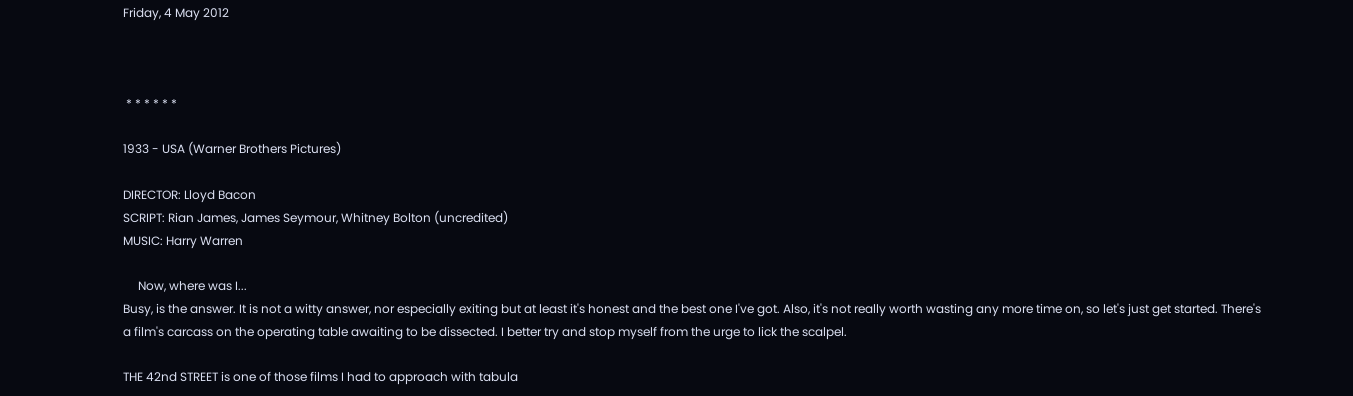Friday, 4 May 2012



 * * * * * *

1933 - USA (Warner Brothers Pictures)

DIRECTOR: Lloyd Bacon
SCRIPT: Rian James, James Seymour, Whitney Bolton (uncredited)
MUSIC: Harry Warren

     Now, where was I...
Busy, is the answer. It is not a witty answer, nor especially exiting but at least it's honest and the best one I've got. Also, it's not really worth wasting any more time on, so let's just get started. There's a film's carcass on the operating table awaiting to be dissected. I better try and stop myself from the urge to lick the scalpel.

THE 42nd STREET is one of those films I had to approach with tabula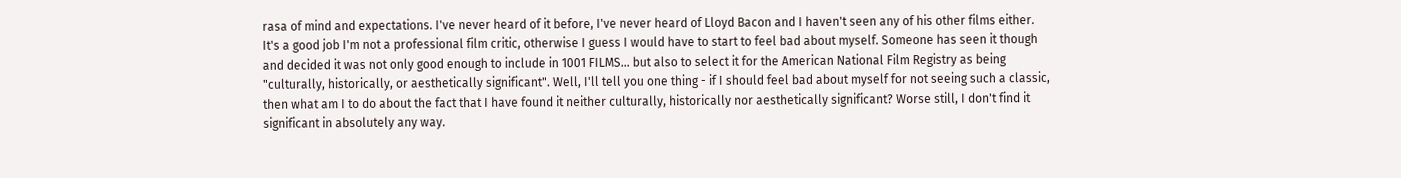rasa of mind and expectations. I've never heard of it before, I've never heard of Lloyd Bacon and I haven't seen any of his other films either. It's a good job I'm not a professional film critic, otherwise I guess I would have to start to feel bad about myself. Someone has seen it though and decided it was not only good enough to include in 1001 FILMS... but also to select it for the American National Film Registry as being "culturally, historically, or aesthetically significant". Well, I'll tell you one thing - if I should feel bad about myself for not seeing such a classic, then what am I to do about the fact that I have found it neither culturally, historically nor aesthetically significant? Worse still, I don't find it significant in absolutely any way.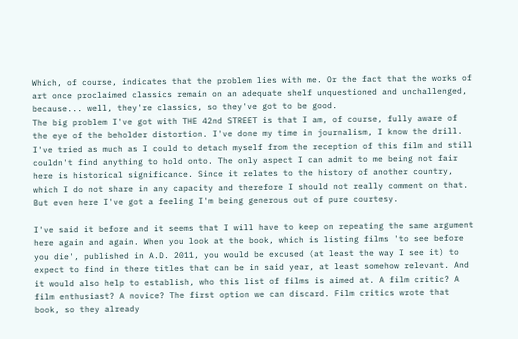Which, of course, indicates that the problem lies with me. Or the fact that the works of art once proclaimed classics remain on an adequate shelf unquestioned and unchallenged, because... well, they're classics, so they've got to be good.
The big problem I've got with THE 42nd STREET is that I am, of course, fully aware of the eye of the beholder distortion. I've done my time in journalism, I know the drill. I've tried as much as I could to detach myself from the reception of this film and still couldn't find anything to hold onto. The only aspect I can admit to me being not fair here is historical significance. Since it relates to the history of another country, which I do not share in any capacity and therefore I should not really comment on that. But even here I've got a feeling I'm being generous out of pure courtesy.

I've said it before and it seems that I will have to keep on repeating the same argument here again and again. When you look at the book, which is listing films 'to see before you die', published in A.D. 2011, you would be excused (at least the way I see it) to expect to find in there titles that can be in said year, at least somehow relevant. And it would also help to establish, who this list of films is aimed at. A film critic? A film enthusiast? A novice? The first option we can discard. Film critics wrote that book, so they already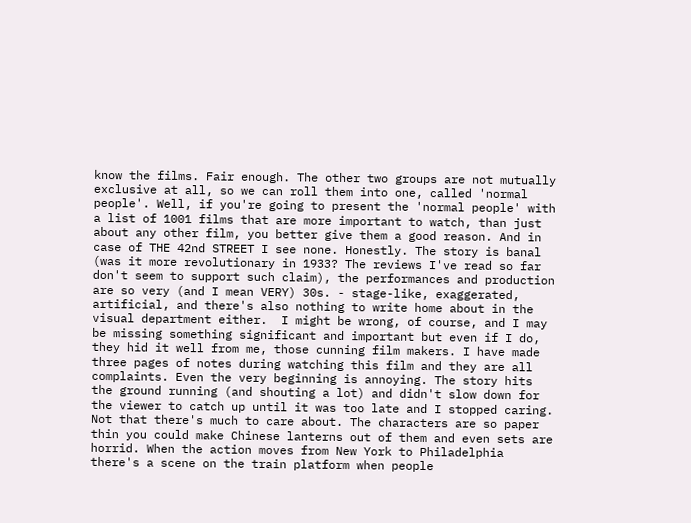know the films. Fair enough. The other two groups are not mutually exclusive at all, so we can roll them into one, called 'normal people'. Well, if you're going to present the 'normal people' with a list of 1001 films that are more important to watch, than just about any other film, you better give them a good reason. And in case of THE 42nd STREET I see none. Honestly. The story is banal (was it more revolutionary in 1933? The reviews I've read so far don't seem to support such claim), the performances and production are so very (and I mean VERY) 30s. - stage-like, exaggerated, artificial, and there's also nothing to write home about in the visual department either.  I might be wrong, of course, and I may be missing something significant and important but even if I do, they hid it well from me, those cunning film makers. I have made three pages of notes during watching this film and they are all complaints. Even the very beginning is annoying. The story hits the ground running (and shouting a lot) and didn't slow down for the viewer to catch up until it was too late and I stopped caring. Not that there's much to care about. The characters are so paper thin you could make Chinese lanterns out of them and even sets are horrid. When the action moves from New York to Philadelphia there's a scene on the train platform when people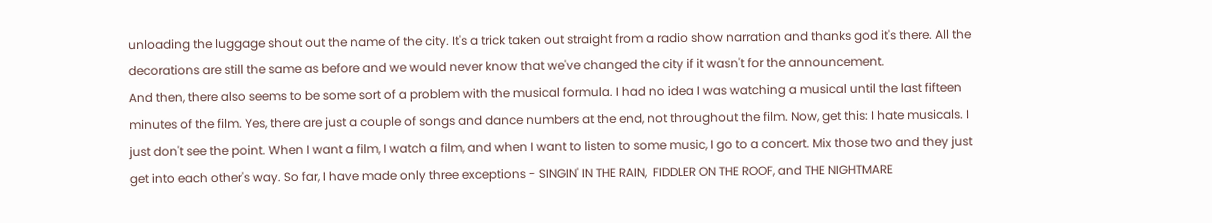unloading the luggage shout out the name of the city. It's a trick taken out straight from a radio show narration and thanks god it's there. All the decorations are still the same as before and we would never know that we've changed the city if it wasn't for the announcement.
And then, there also seems to be some sort of a problem with the musical formula. I had no idea I was watching a musical until the last fifteen minutes of the film. Yes, there are just a couple of songs and dance numbers at the end, not throughout the film. Now, get this: I hate musicals. I just don't see the point. When I want a film, I watch a film, and when I want to listen to some music, I go to a concert. Mix those two and they just get into each other's way. So far, I have made only three exceptions - SINGIN' IN THE RAIN,  FIDDLER ON THE ROOF, and THE NIGHTMARE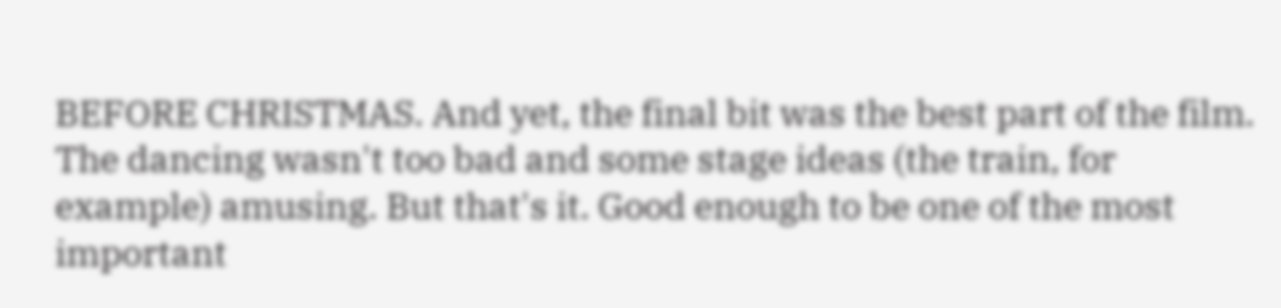BEFORE CHRISTMAS. And yet, the final bit was the best part of the film. The dancing wasn't too bad and some stage ideas (the train, for example) amusing. But that's it. Good enough to be one of the most important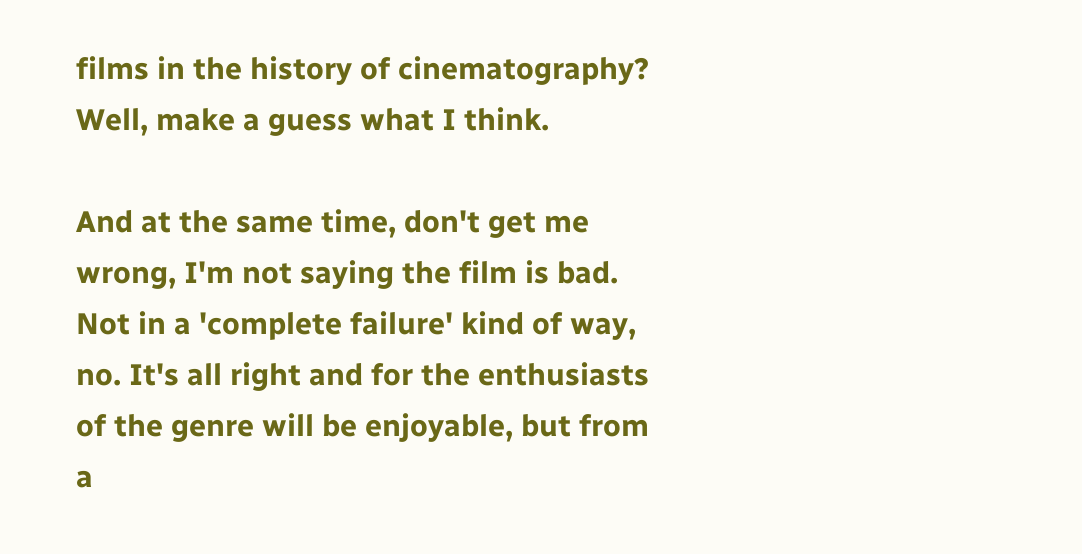films in the history of cinematography? Well, make a guess what I think.

And at the same time, don't get me wrong, I'm not saying the film is bad. Not in a 'complete failure' kind of way, no. It's all right and for the enthusiasts of the genre will be enjoyable, but from a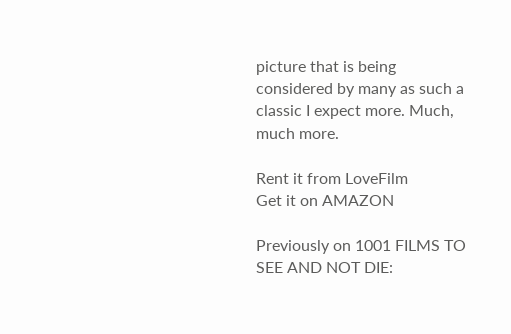picture that is being considered by many as such a classic I expect more. Much, much more.

Rent it from LoveFilm
Get it on AMAZON

Previously on 1001 FILMS TO SEE AND NOT DIE: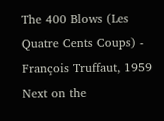The 400 Blows (Les Quatre Cents Coups) - François Truffaut, 1959
Next on the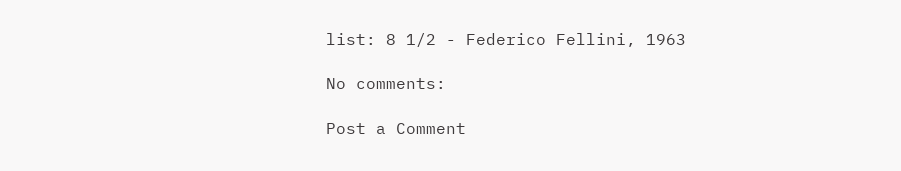list: 8 1/2 - Federico Fellini, 1963

No comments:

Post a Comment